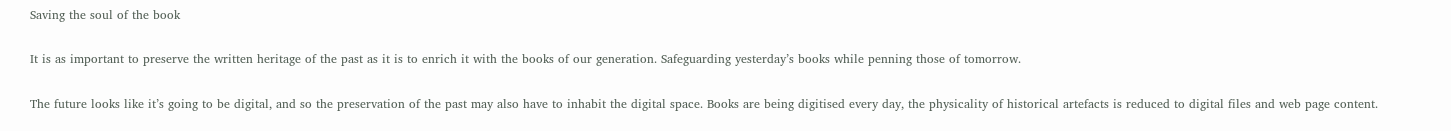Saving the soul of the book

It is as important to preserve the written heritage of the past as it is to enrich it with the books of our generation. Safeguarding yesterday’s books while penning those of tomorrow.

The future looks like it’s going to be digital, and so the preservation of the past may also have to inhabit the digital space. Books are being digitised every day, the physicality of historical artefacts is reduced to digital files and web page content.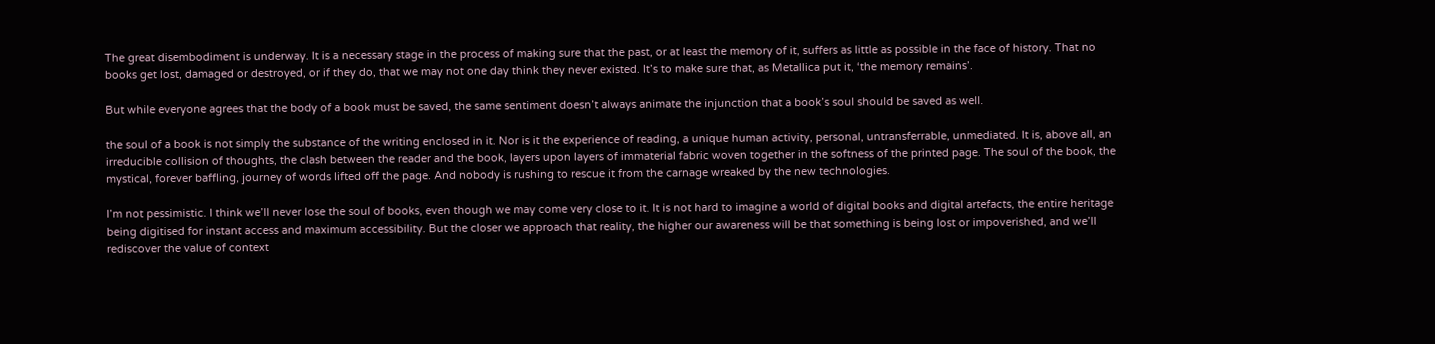The great disembodiment is underway. It is a necessary stage in the process of making sure that the past, or at least the memory of it, suffers as little as possible in the face of history. That no books get lost, damaged or destroyed, or if they do, that we may not one day think they never existed. It’s to make sure that, as Metallica put it, ‘the memory remains’.

But while everyone agrees that the body of a book must be saved, the same sentiment doesn’t always animate the injunction that a book’s soul should be saved as well.

the soul of a book is not simply the substance of the writing enclosed in it. Nor is it the experience of reading, a unique human activity, personal, untransferrable, unmediated. It is, above all, an irreducible collision of thoughts, the clash between the reader and the book, layers upon layers of immaterial fabric woven together in the softness of the printed page. The soul of the book, the mystical, forever baffling, journey of words lifted off the page. And nobody is rushing to rescue it from the carnage wreaked by the new technologies.

I’m not pessimistic. I think we’ll never lose the soul of books, even though we may come very close to it. It is not hard to imagine a world of digital books and digital artefacts, the entire heritage being digitised for instant access and maximum accessibility. But the closer we approach that reality, the higher our awareness will be that something is being lost or impoverished, and we’ll rediscover the value of context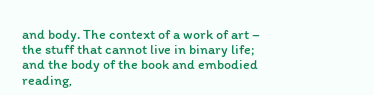and body. The context of a work of art – the stuff that cannot live in binary life; and the body of the book and embodied reading,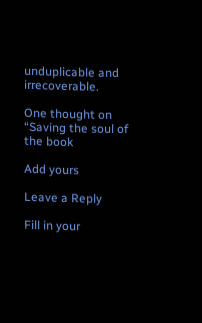unduplicable and irrecoverable.

One thought on “Saving the soul of the book

Add yours

Leave a Reply

Fill in your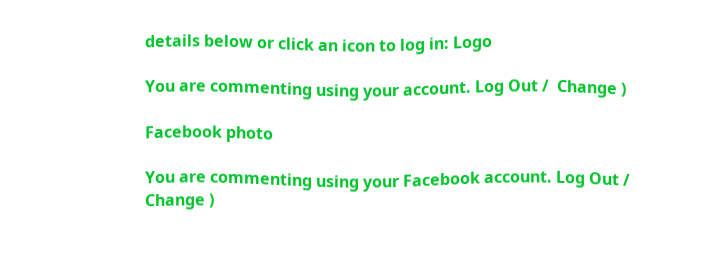details below or click an icon to log in: Logo

You are commenting using your account. Log Out /  Change )

Facebook photo

You are commenting using your Facebook account. Log Out /  Change )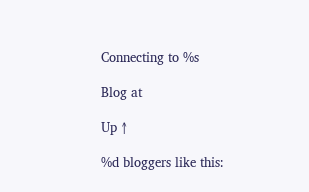Connecting to %s

Blog at

Up ↑

%d bloggers like this: